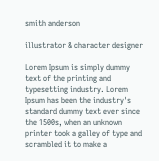smith anderson

illustrator & character designer

Lorem Ipsum is simply dummy text of the printing and typesetting industry. Lorem Ipsum has been the industry's standard dummy text ever since the 1500s, when an unknown printer took a galley of type and scrambled it to make a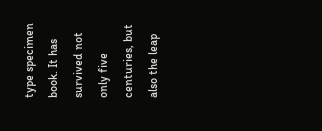type specimen book. It has survived not only five centuries, but also the leap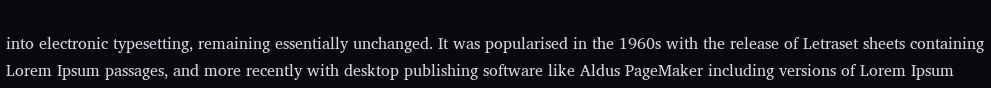into electronic typesetting, remaining essentially unchanged. It was popularised in the 1960s with the release of Letraset sheets containing Lorem Ipsum passages, and more recently with desktop publishing software like Aldus PageMaker including versions of Lorem Ipsum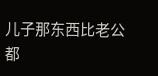儿子那东西比老公都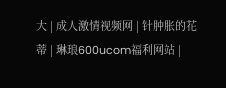大 | 成人激情视频网 | 针肿胀的花蒂 | 琳琅600ucom福利网站 |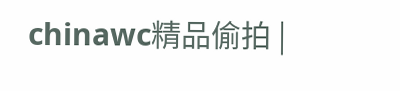chinawc精品偷拍 |